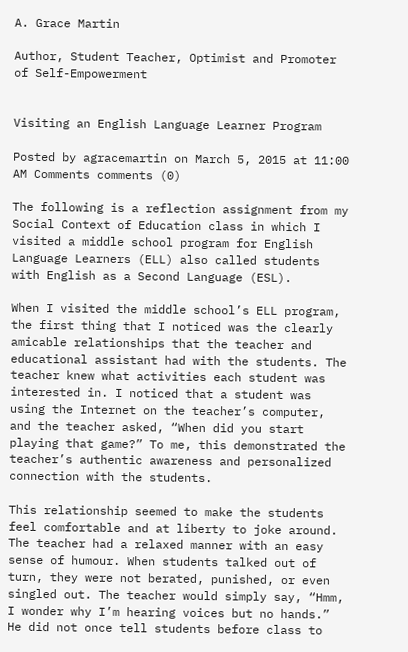A. Grace Martin

Author, Student Teacher, Optimist and Promoter of Self-Empowerment


Visiting an English Language Learner Program

Posted by agracemartin on March 5, 2015 at 11:00 AM Comments comments (0)

The following is a reflection assignment from my Social Context of Education class in which I visited a middle school program for English Language Learners (ELL) also called students with English as a Second Language (ESL).

When I visited the middle school’s ELL program, the first thing that I noticed was the clearly amicable relationships that the teacher and educational assistant had with the students. The teacher knew what activities each student was interested in. I noticed that a student was using the Internet on the teacher’s computer, and the teacher asked, “When did you start playing that game?” To me, this demonstrated the teacher’s authentic awareness and personalized connection with the students.

This relationship seemed to make the students feel comfortable and at liberty to joke around. The teacher had a relaxed manner with an easy sense of humour. When students talked out of turn, they were not berated, punished, or even singled out. The teacher would simply say, “Hmm, I wonder why I’m hearing voices but no hands.” He did not once tell students before class to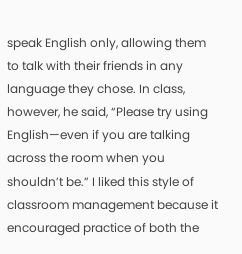speak English only, allowing them to talk with their friends in any language they chose. In class, however, he said, “Please try using English—even if you are talking across the room when you shouldn’t be.” I liked this style of classroom management because it encouraged practice of both the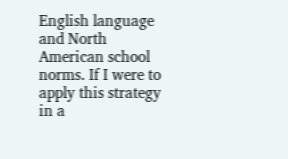English language and North American school norms. If I were to apply this strategy in a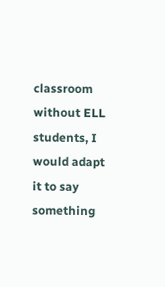classroom without ELL students, I would adapt it to say something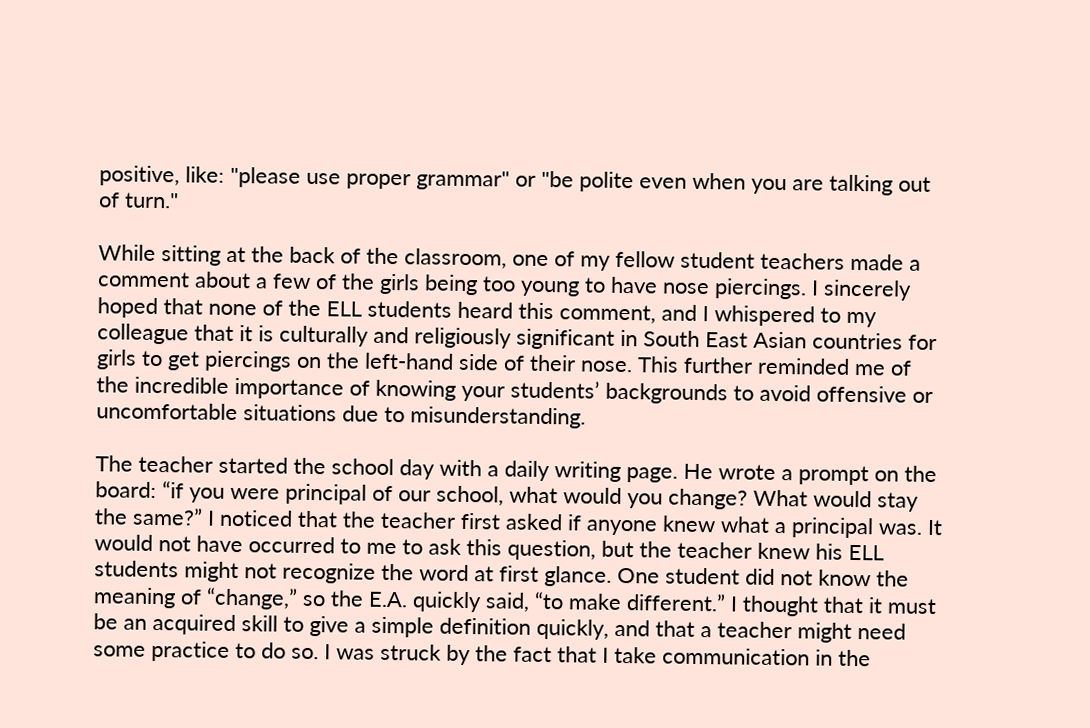positive, like: "please use proper grammar" or "be polite even when you are talking out of turn."

While sitting at the back of the classroom, one of my fellow student teachers made a comment about a few of the girls being too young to have nose piercings. I sincerely hoped that none of the ELL students heard this comment, and I whispered to my colleague that it is culturally and religiously significant in South East Asian countries for girls to get piercings on the left-hand side of their nose. This further reminded me of the incredible importance of knowing your students’ backgrounds to avoid offensive or uncomfortable situations due to misunderstanding.

The teacher started the school day with a daily writing page. He wrote a prompt on the board: “if you were principal of our school, what would you change? What would stay the same?” I noticed that the teacher first asked if anyone knew what a principal was. It would not have occurred to me to ask this question, but the teacher knew his ELL students might not recognize the word at first glance. One student did not know the meaning of “change,” so the E.A. quickly said, “to make different.” I thought that it must be an acquired skill to give a simple definition quickly, and that a teacher might need some practice to do so. I was struck by the fact that I take communication in the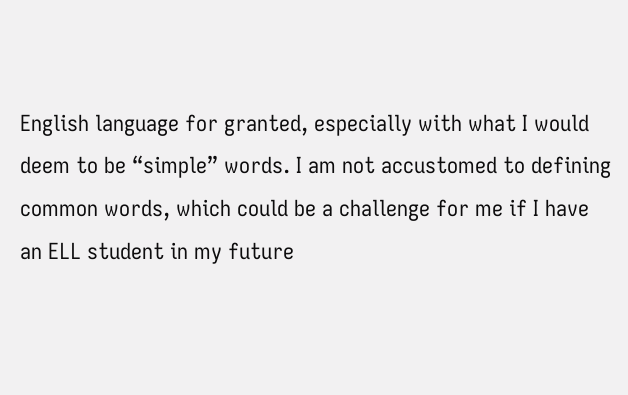English language for granted, especially with what I would deem to be “simple” words. I am not accustomed to defining common words, which could be a challenge for me if I have an ELL student in my future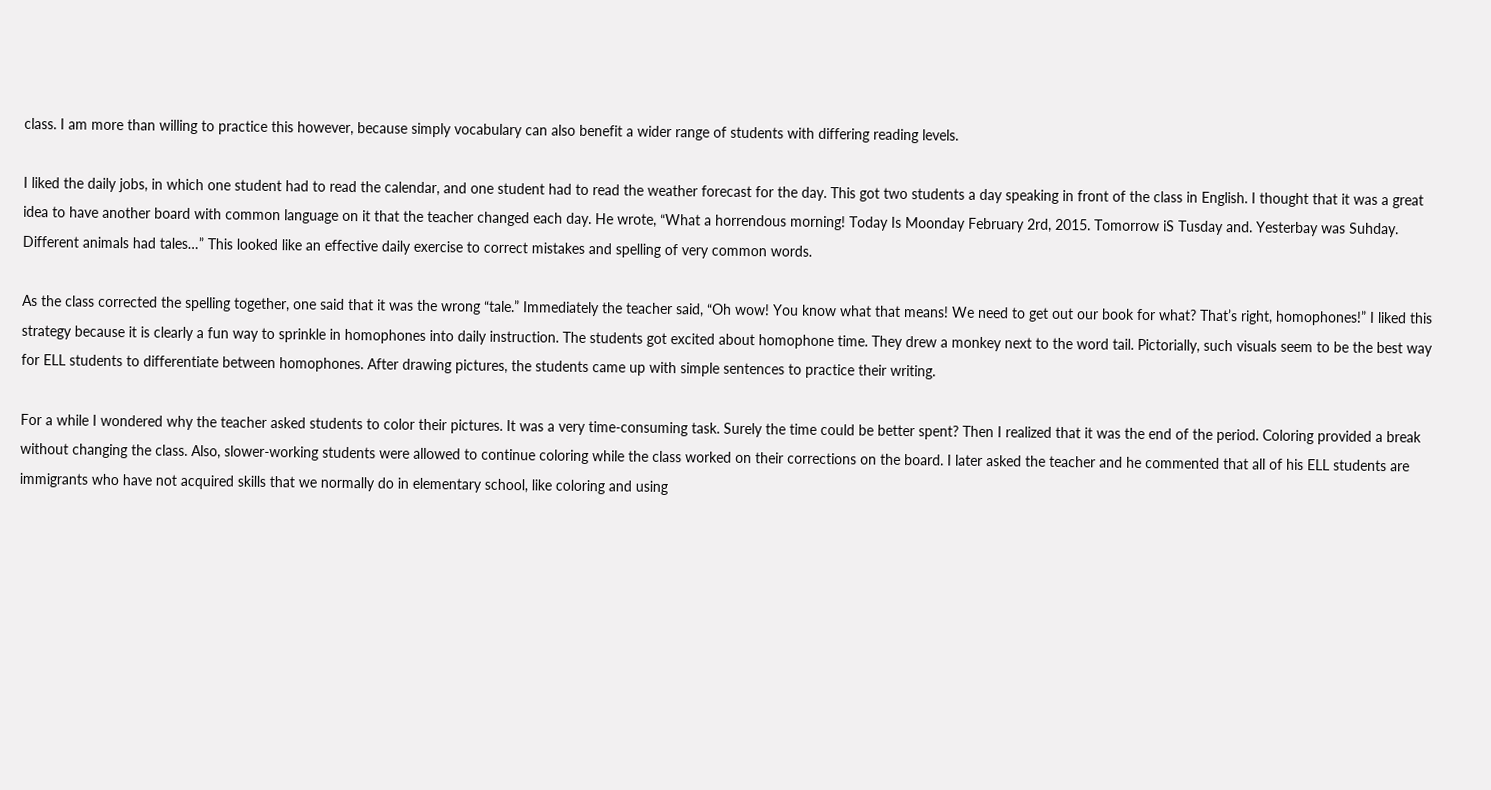class. I am more than willing to practice this however, because simply vocabulary can also benefit a wider range of students with differing reading levels.

I liked the daily jobs, in which one student had to read the calendar, and one student had to read the weather forecast for the day. This got two students a day speaking in front of the class in English. I thought that it was a great idea to have another board with common language on it that the teacher changed each day. He wrote, “What a horrendous morning! Today Is Moonday February 2rd, 2015. Tomorrow iS Tusday and. Yesterbay was Suhday. Different animals had tales…” This looked like an effective daily exercise to correct mistakes and spelling of very common words.

As the class corrected the spelling together, one said that it was the wrong “tale.” Immediately the teacher said, “Oh wow! You know what that means! We need to get out our book for what? That’s right, homophones!” I liked this strategy because it is clearly a fun way to sprinkle in homophones into daily instruction. The students got excited about homophone time. They drew a monkey next to the word tail. Pictorially, such visuals seem to be the best way for ELL students to differentiate between homophones. After drawing pictures, the students came up with simple sentences to practice their writing.

For a while I wondered why the teacher asked students to color their pictures. It was a very time-consuming task. Surely the time could be better spent? Then I realized that it was the end of the period. Coloring provided a break without changing the class. Also, slower-working students were allowed to continue coloring while the class worked on their corrections on the board. I later asked the teacher and he commented that all of his ELL students are immigrants who have not acquired skills that we normally do in elementary school, like coloring and using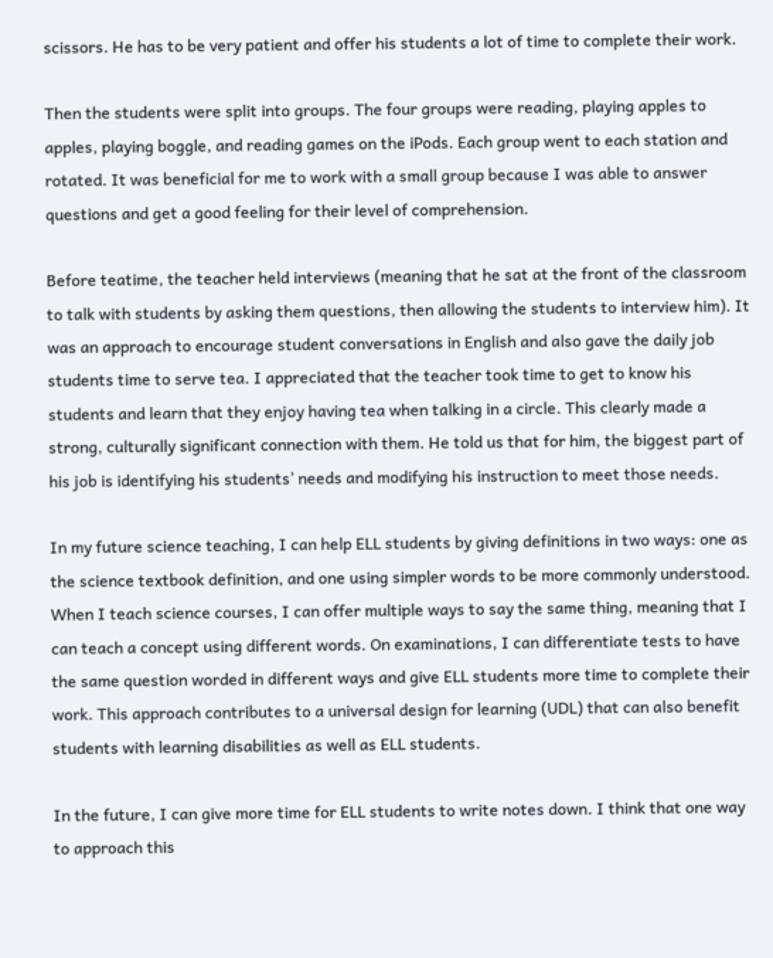scissors. He has to be very patient and offer his students a lot of time to complete their work.

Then the students were split into groups. The four groups were reading, playing apples to apples, playing boggle, and reading games on the iPods. Each group went to each station and rotated. It was beneficial for me to work with a small group because I was able to answer questions and get a good feeling for their level of comprehension.

Before teatime, the teacher held interviews (meaning that he sat at the front of the classroom to talk with students by asking them questions, then allowing the students to interview him). It was an approach to encourage student conversations in English and also gave the daily job students time to serve tea. I appreciated that the teacher took time to get to know his students and learn that they enjoy having tea when talking in a circle. This clearly made a strong, culturally significant connection with them. He told us that for him, the biggest part of his job is identifying his students’ needs and modifying his instruction to meet those needs.

In my future science teaching, I can help ELL students by giving definitions in two ways: one as the science textbook definition, and one using simpler words to be more commonly understood. When I teach science courses, I can offer multiple ways to say the same thing, meaning that I can teach a concept using different words. On examinations, I can differentiate tests to have the same question worded in different ways and give ELL students more time to complete their work. This approach contributes to a universal design for learning (UDL) that can also benefit students with learning disabilities as well as ELL students.

In the future, I can give more time for ELL students to write notes down. I think that one way to approach this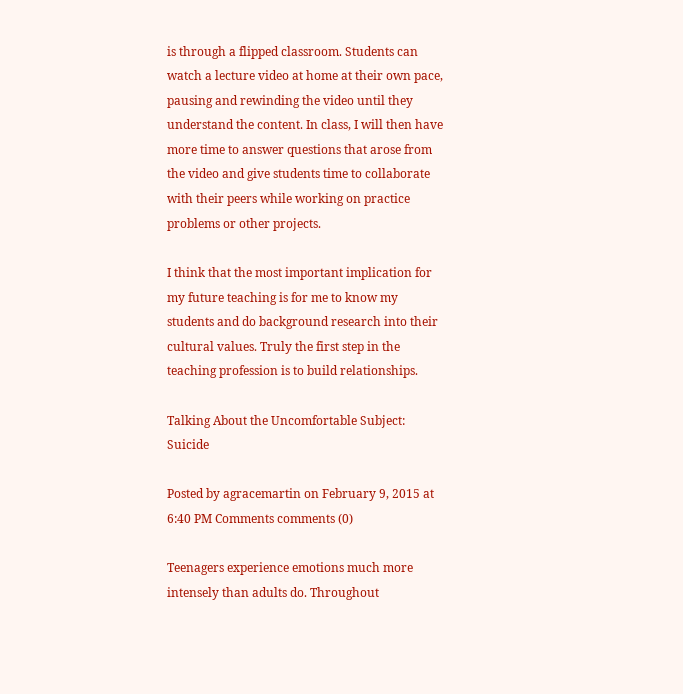is through a flipped classroom. Students can watch a lecture video at home at their own pace, pausing and rewinding the video until they understand the content. In class, I will then have more time to answer questions that arose from the video and give students time to collaborate with their peers while working on practice problems or other projects.

I think that the most important implication for my future teaching is for me to know my students and do background research into their cultural values. Truly the first step in the teaching profession is to build relationships.

Talking About the Uncomfortable Subject: Suicide

Posted by agracemartin on February 9, 2015 at 6:40 PM Comments comments (0)

Teenagers experience emotions much more intensely than adults do. Throughout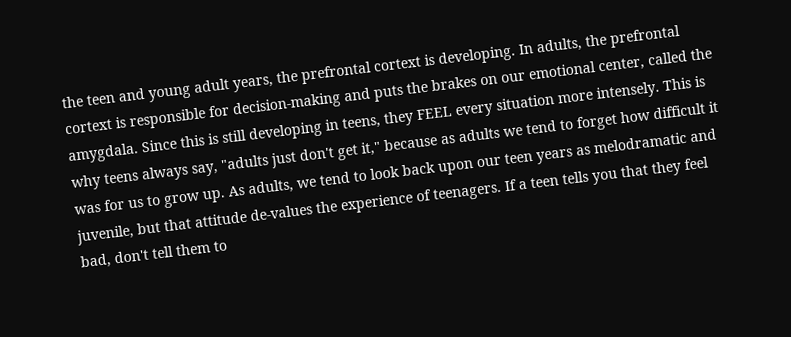the teen and young adult years, the prefrontal cortext is developing. In adults, the prefrontal cortext is responsible for decision-making and puts the brakes on our emotional center, called the amygdala. Since this is still developing in teens, they FEEL every situation more intensely. This is why teens always say, "adults just don't get it," because as adults we tend to forget how difficult it was for us to grow up. As adults, we tend to look back upon our teen years as melodramatic and juvenile, but that attitude de-values the experience of teenagers. If a teen tells you that they feel bad, don't tell them to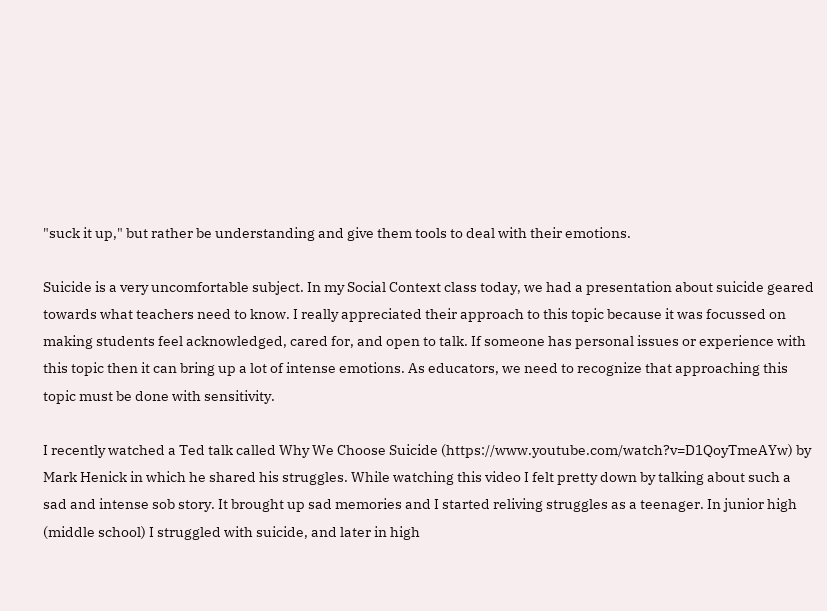"suck it up," but rather be understanding and give them tools to deal with their emotions.

Suicide is a very uncomfortable subject. In my Social Context class today, we had a presentation about suicide geared towards what teachers need to know. I really appreciated their approach to this topic because it was focussed on making students feel acknowledged, cared for, and open to talk. If someone has personal issues or experience with this topic then it can bring up a lot of intense emotions. As educators, we need to recognize that approaching this topic must be done with sensitivity.

I recently watched a Ted talk called Why We Choose Suicide (https://www.youtube.com/watch?v=D1QoyTmeAYw) by Mark Henick in which he shared his struggles. While watching this video I felt pretty down by talking about such a sad and intense sob story. It brought up sad memories and I started reliving struggles as a teenager. In junior high (middle school) I struggled with suicide, and later in high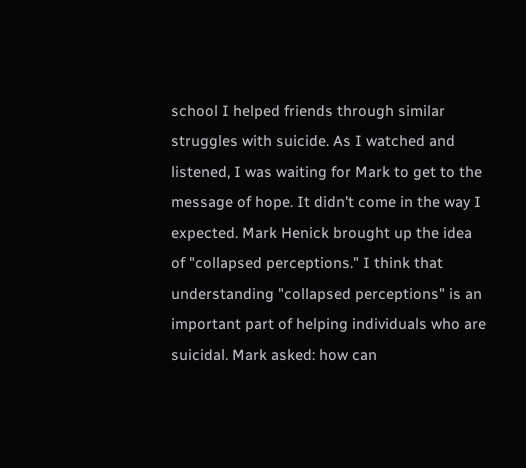school I helped friends through similar struggles with suicide. As I watched and listened, I was waiting for Mark to get to the message of hope. It didn't come in the way I expected. Mark Henick brought up the idea of "collapsed perceptions." I think that understanding "collapsed perceptions" is an important part of helping individuals who are suicidal. Mark asked: how can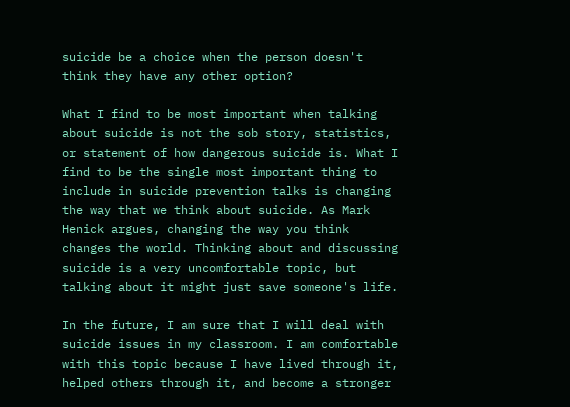suicide be a choice when the person doesn't think they have any other option?

What I find to be most important when talking about suicide is not the sob story, statistics, or statement of how dangerous suicide is. What I find to be the single most important thing to include in suicide prevention talks is changing the way that we think about suicide. As Mark Henick argues, changing the way you think changes the world. Thinking about and discussing suicide is a very uncomfortable topic, but talking about it might just save someone's life.

In the future, I am sure that I will deal with suicide issues in my classroom. I am comfortable with this topic because I have lived through it, helped others through it, and become a stronger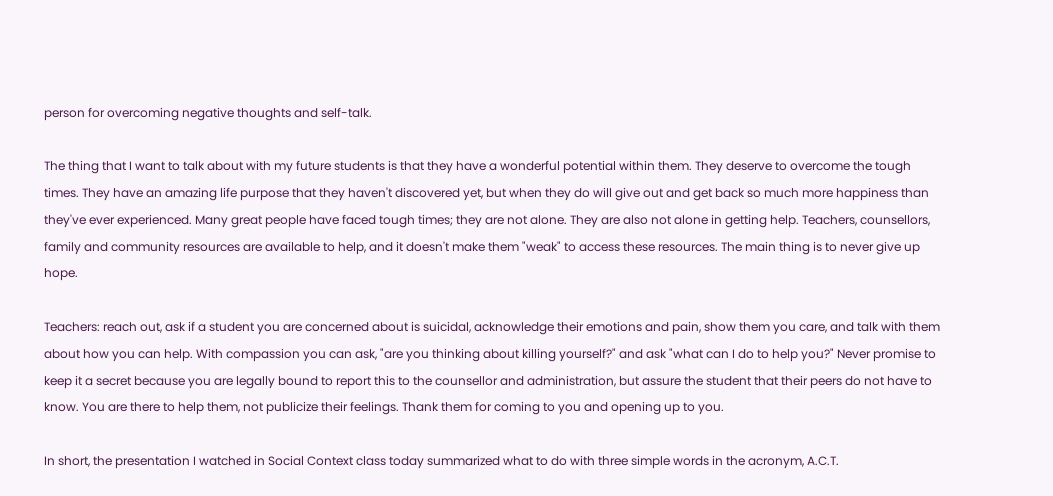person for overcoming negative thoughts and self-talk.

The thing that I want to talk about with my future students is that they have a wonderful potential within them. They deserve to overcome the tough times. They have an amazing life purpose that they haven't discovered yet, but when they do will give out and get back so much more happiness than they've ever experienced. Many great people have faced tough times; they are not alone. They are also not alone in getting help. Teachers, counsellors, family and community resources are available to help, and it doesn't make them "weak" to access these resources. The main thing is to never give up hope.

Teachers: reach out, ask if a student you are concerned about is suicidal, acknowledge their emotions and pain, show them you care, and talk with them about how you can help. With compassion you can ask, "are you thinking about killing yourself?" and ask "what can I do to help you?" Never promise to keep it a secret because you are legally bound to report this to the counsellor and administration, but assure the student that their peers do not have to know. You are there to help them, not publicize their feelings. Thank them for coming to you and opening up to you.

In short, the presentation I watched in Social Context class today summarized what to do with three simple words in the acronym, A.C.T.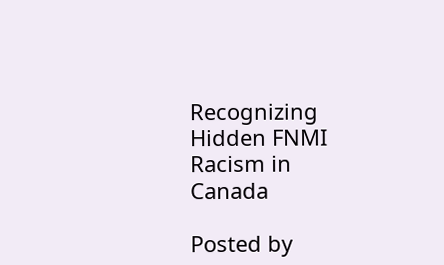Recognizing Hidden FNMI Racism in Canada

Posted by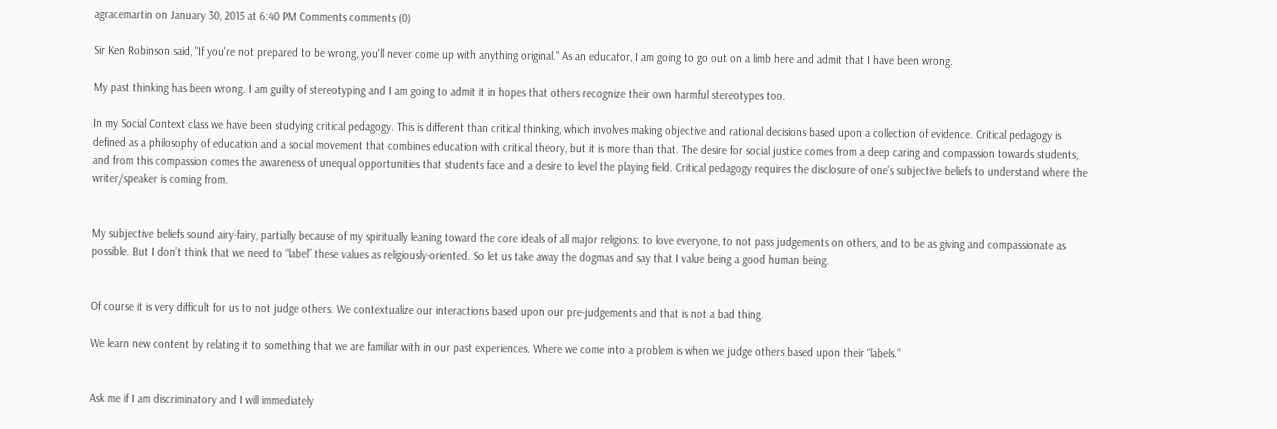agracemartin on January 30, 2015 at 6:40 PM Comments comments (0)

Sir Ken Robinson said, "If you're not prepared to be wrong, you'll never come up with anything original." As an educator, I am going to go out on a limb here and admit that I have been wrong.

My past thinking has been wrong. I am guilty of stereotyping and I am going to admit it in hopes that others recognize their own harmful stereotypes too.

In my Social Context class we have been studying critical pedagogy. This is different than critical thinking, which involves making objective and rational decisions based upon a collection of evidence. Critical pedagogy is defined as a philosophy of education and a social movement that combines education with critical theory, but it is more than that. The desire for social justice comes from a deep caring and compassion towards students, and from this compassion comes the awareness of unequal opportunities that students face and a desire to level the playing field. Critical pedagogy requires the disclosure of one’s subjective beliefs to understand where the writer/speaker is coming from.


My subjective beliefs sound airy-fairy, partially because of my spiritually leaning toward the core ideals of all major religions: to love everyone, to not pass judgements on others, and to be as giving and compassionate as possible. But I don’t think that we need to “label” these values as religiously-oriented. So let us take away the dogmas and say that I value being a good human being.


Of course it is very difficult for us to not judge others. We contextualize our interactions based upon our pre-judgements and that is not a bad thing.

We learn new content by relating it to something that we are familiar with in our past experiences. Where we come into a problem is when we judge others based upon their “labels.”


Ask me if I am discriminatory and I will immediately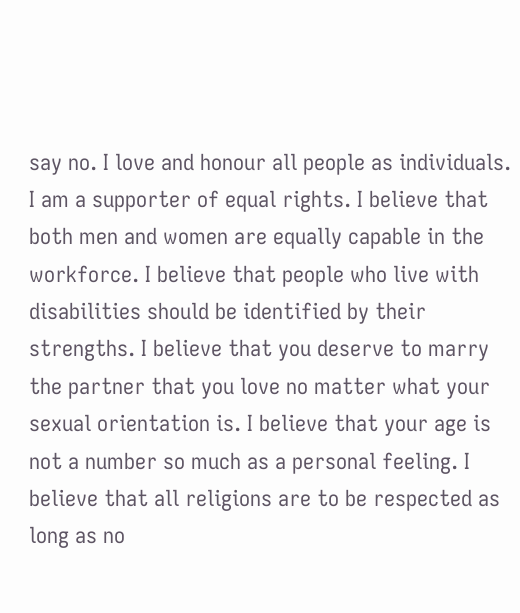say no. I love and honour all people as individuals. I am a supporter of equal rights. I believe that both men and women are equally capable in the workforce. I believe that people who live with disabilities should be identified by their strengths. I believe that you deserve to marry the partner that you love no matter what your sexual orientation is. I believe that your age is not a number so much as a personal feeling. I believe that all religions are to be respected as long as no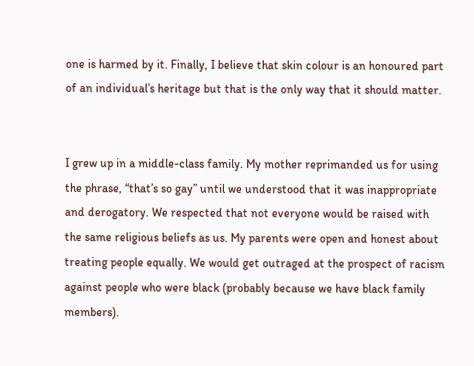one is harmed by it. Finally, I believe that skin colour is an honoured part of an individual’s heritage but that is the only way that it should matter.


I grew up in a middle-class family. My mother reprimanded us for using the phrase, “that’s so gay” until we understood that it was inappropriate and derogatory. We respected that not everyone would be raised with the same religious beliefs as us. My parents were open and honest about treating people equally. We would get outraged at the prospect of racism against people who were black (probably because we have black family members).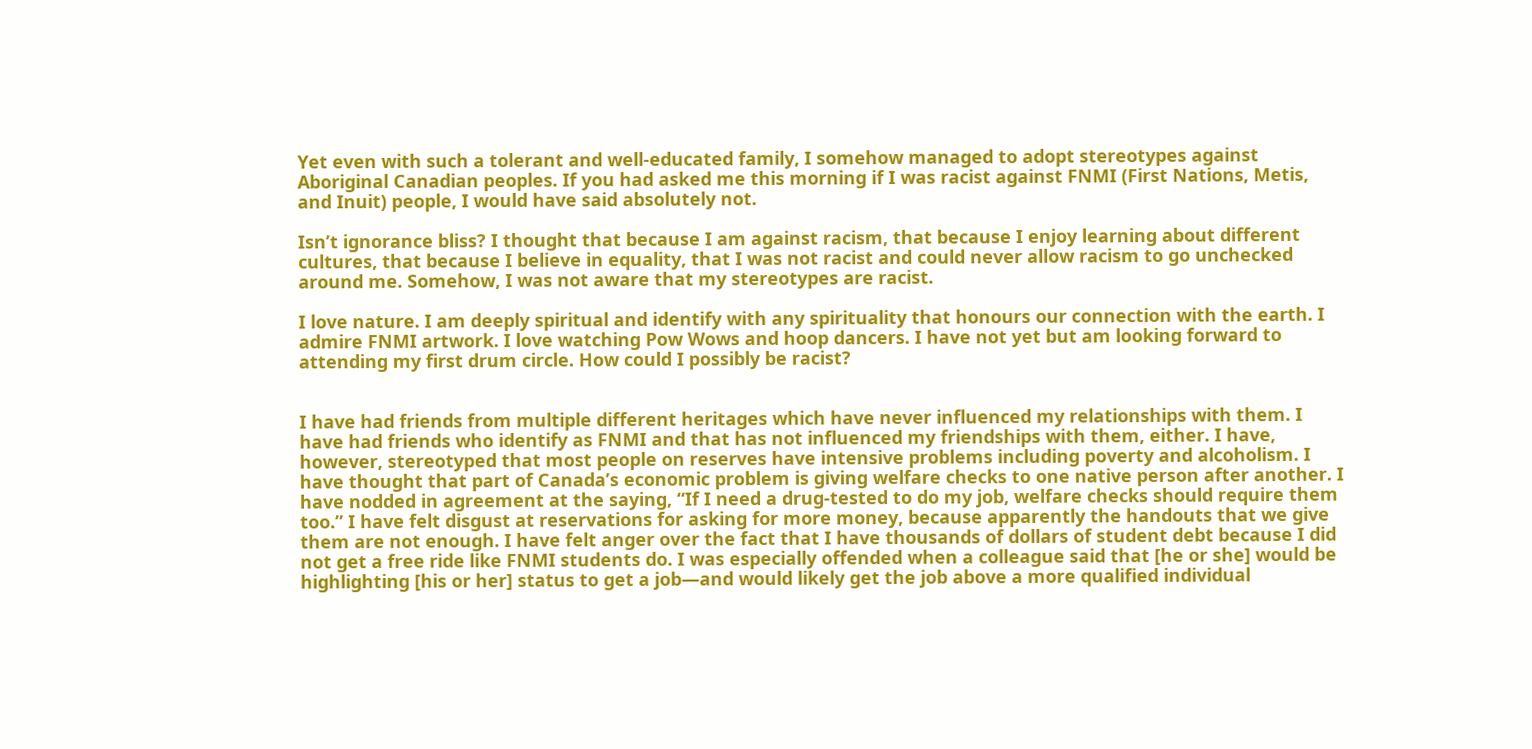Yet even with such a tolerant and well-educated family, I somehow managed to adopt stereotypes against Aboriginal Canadian peoples. If you had asked me this morning if I was racist against FNMI (First Nations, Metis, and Inuit) people, I would have said absolutely not.

Isn’t ignorance bliss? I thought that because I am against racism, that because I enjoy learning about different cultures, that because I believe in equality, that I was not racist and could never allow racism to go unchecked around me. Somehow, I was not aware that my stereotypes are racist.

I love nature. I am deeply spiritual and identify with any spirituality that honours our connection with the earth. I admire FNMI artwork. I love watching Pow Wows and hoop dancers. I have not yet but am looking forward to attending my first drum circle. How could I possibly be racist?


I have had friends from multiple different heritages which have never influenced my relationships with them. I have had friends who identify as FNMI and that has not influenced my friendships with them, either. I have, however, stereotyped that most people on reserves have intensive problems including poverty and alcoholism. I have thought that part of Canada’s economic problem is giving welfare checks to one native person after another. I have nodded in agreement at the saying, “If I need a drug-tested to do my job, welfare checks should require them too.” I have felt disgust at reservations for asking for more money, because apparently the handouts that we give them are not enough. I have felt anger over the fact that I have thousands of dollars of student debt because I did not get a free ride like FNMI students do. I was especially offended when a colleague said that [he or she] would be highlighting [his or her] status to get a job—and would likely get the job above a more qualified individual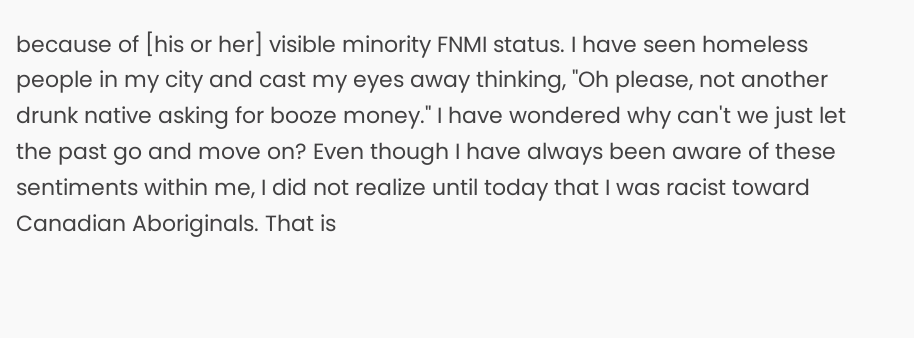because of [his or her] visible minority FNMI status. I have seen homeless people in my city and cast my eyes away thinking, "Oh please, not another drunk native asking for booze money." I have wondered why can't we just let the past go and move on? Even though I have always been aware of these sentiments within me, I did not realize until today that I was racist toward Canadian Aboriginals. That is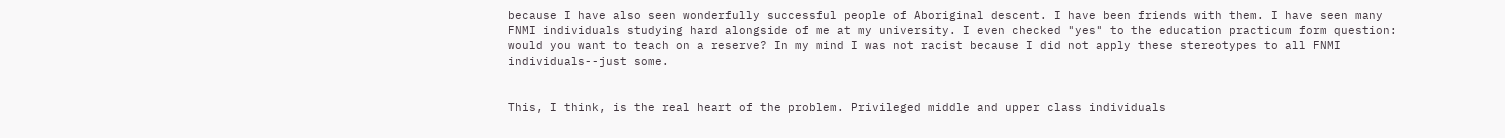because I have also seen wonderfully successful people of Aboriginal descent. I have been friends with them. I have seen many FNMI individuals studying hard alongside of me at my university. I even checked "yes" to the education practicum form question: would you want to teach on a reserve? In my mind I was not racist because I did not apply these stereotypes to all FNMI individuals--just some.


This, I think, is the real heart of the problem. Privileged middle and upper class individuals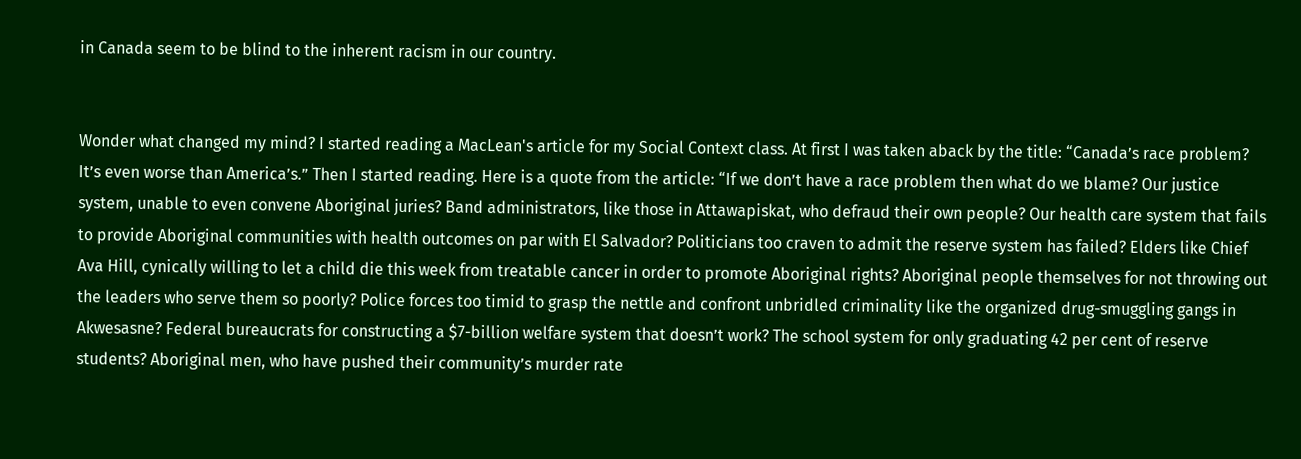in Canada seem to be blind to the inherent racism in our country.


Wonder what changed my mind? I started reading a MacLean's article for my Social Context class. At first I was taken aback by the title: “Canada’s race problem? It’s even worse than America’s.” Then I started reading. Here is a quote from the article: “If we don’t have a race problem then what do we blame? Our justice system, unable to even convene Aboriginal juries? Band administrators, like those in Attawapiskat, who defraud their own people? Our health care system that fails to provide Aboriginal communities with health outcomes on par with El Salvador? Politicians too craven to admit the reserve system has failed? Elders like Chief Ava Hill, cynically willing to let a child die this week from treatable cancer in order to promote Aboriginal rights? Aboriginal people themselves for not throwing out the leaders who serve them so poorly? Police forces too timid to grasp the nettle and confront unbridled criminality like the organized drug-smuggling gangs in Akwesasne? Federal bureaucrats for constructing a $7-billion welfare system that doesn’t work? The school system for only graduating 42 per cent of reserve students? Aboriginal men, who have pushed their community’s murder rate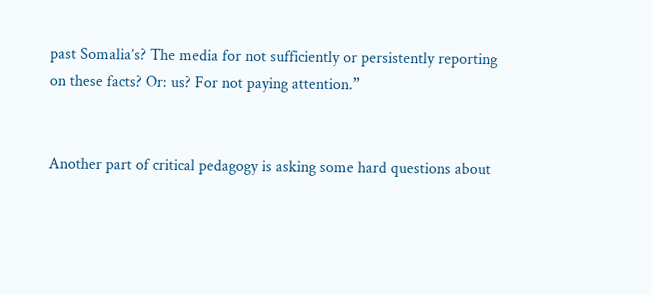past Somalia’s? The media for not sufficiently or persistently reporting on these facts? Or: us? For not paying attention.”


Another part of critical pedagogy is asking some hard questions about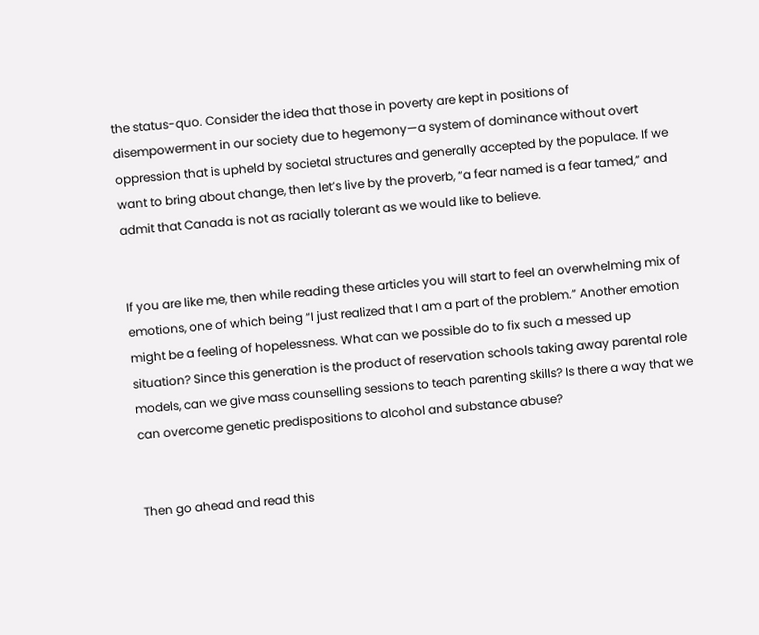the status-quo. Consider the idea that those in poverty are kept in positions of disempowerment in our society due to hegemony—a system of dominance without overt oppression that is upheld by societal structures and generally accepted by the populace. If we want to bring about change, then let’s live by the proverb, “a fear named is a fear tamed,” and admit that Canada is not as racially tolerant as we would like to believe.


If you are like me, then while reading these articles you will start to feel an overwhelming mix of emotions, one of which being “I just realized that I am a part of the problem.” Another emotion might be a feeling of hopelessness. What can we possible do to fix such a messed up situation? Since this generation is the product of reservation schools taking away parental role models, can we give mass counselling sessions to teach parenting skills? Is there a way that we can overcome genetic predispositions to alcohol and substance abuse?


Then go ahead and read this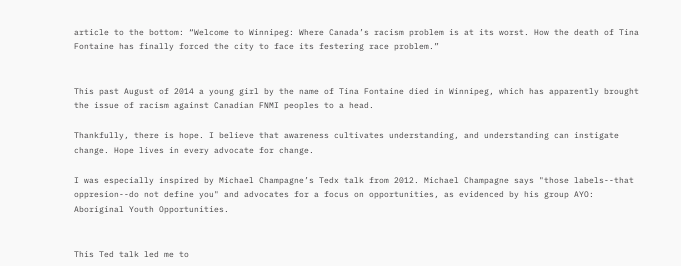article to the bottom: “Welcome to Winnipeg: Where Canada’s racism problem is at its worst. How the death of Tina Fontaine has finally forced the city to face its festering race problem.”


This past August of 2014 a young girl by the name of Tina Fontaine died in Winnipeg, which has apparently brought the issue of racism against Canadian FNMI peoples to a head.

Thankfully, there is hope. I believe that awareness cultivates understanding, and understanding can instigate change. Hope lives in every advocate for change.

I was especially inspired by Michael Champagne’s Tedx talk from 2012. Michael Champagne says "those labels--that oppresion--do not define you" and advocates for a focus on opportunities, as evidenced by his group AYO: Aboriginal Youth Opportunities.


This Ted talk led me to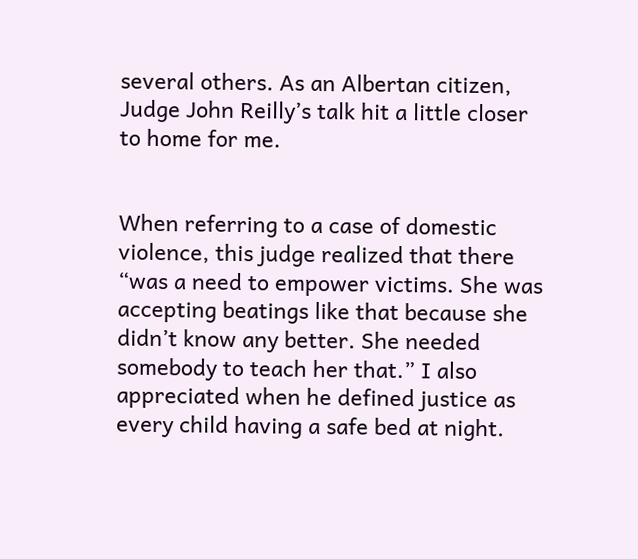several others. As an Albertan citizen, Judge John Reilly’s talk hit a little closer to home for me.


When referring to a case of domestic violence, this judge realized that there “was a need to empower victims. She was accepting beatings like that because she didn’t know any better. She needed somebody to teach her that.” I also appreciated when he defined justice as every child having a safe bed at night.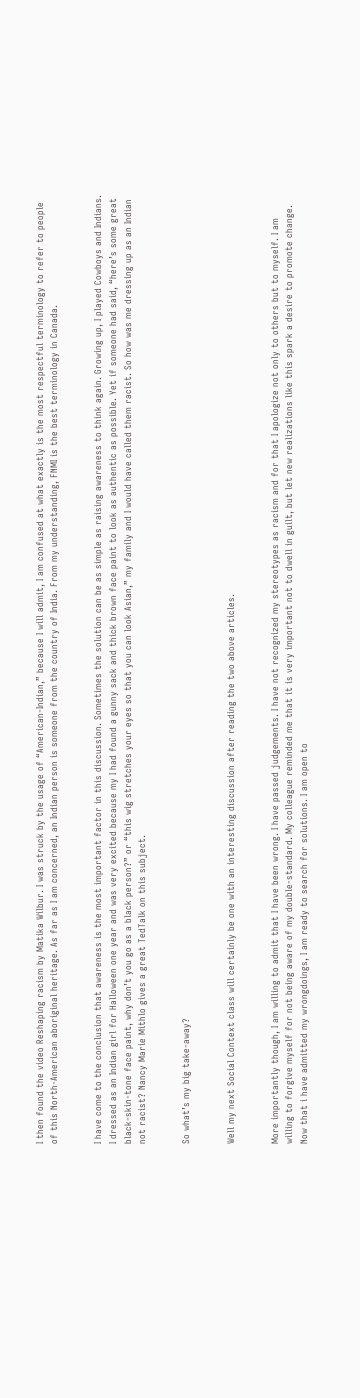I then found the video Reshaping racism by Matika Wilbur. I was struck by the usage of “American-Indian,” because I will admit, I am confused at what exactly is the most respectful terminology to refer to people of this North-American aboriginal heritage. As far as I am concerned, an Indian person is someone from the country of India. From my understanding, FNMI is the best terminology in Canada.


I have come to the conclusion that awareness is the most important factor in this discussion. Sometimes the solution can be as simple as raising awareness to think again. Growing up, I played Cowboys and Indians. I dressed as an Indian girl for Halloween one year and was very excited because my I had found a gunny sack and thick brown face paint to look as authentic as possible. Yet if someone had said, “here’s some great black-skin-tone face paint, why don’t you go as a black person?” or “this wig stretches your eyes so that you can look Asian,” my family and I would have called them racist. So how was me dressing up as an Indian not racist? Nancy Marie Mithlo gives a great TedTalk on this subject.


So what’s my big take-away?


Well my next Social Context class will certainly be one with an interesting discussion after reading the two above articles.


More importantly though, I am willing to admit that I have been wrong. I have passed judgements. I have not recognized my stereotypes as racism and for that I apologize not only to others but to myself. I am willing to forgive myself for not being aware of my double-standard. My colleague reminded me that it is very important not to dwell in guilt, but let new realizations like this spark a desire to promote change. Now that i have admitted my wrongdoings, I am ready to search for solutions. I am open to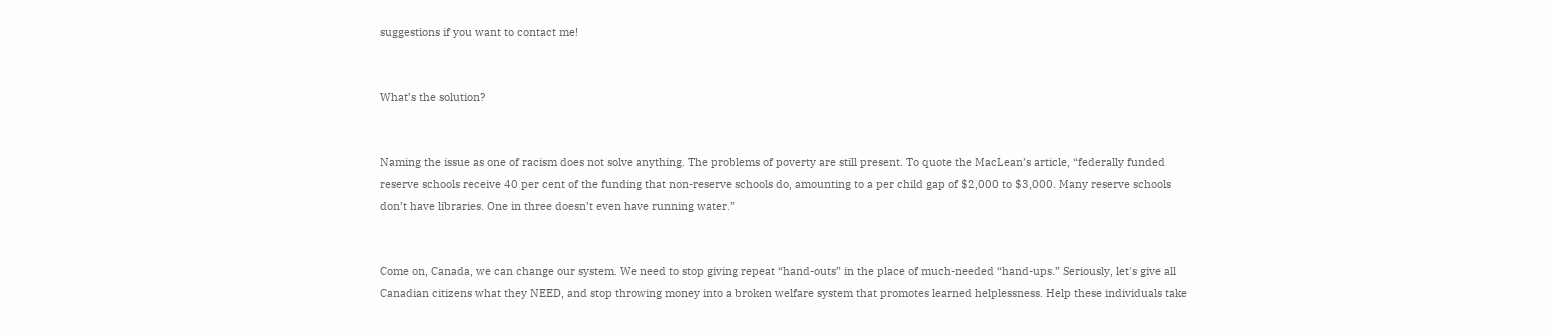suggestions if you want to contact me!


What’s the solution?


Naming the issue as one of racism does not solve anything. The problems of poverty are still present. To quote the MacLean’s article, “federally funded reserve schools receive 40 per cent of the funding that non-reserve schools do, amounting to a per child gap of $2,000 to $3,000. Many reserve schools don’t have libraries. One in three doesn’t even have running water.”


Come on, Canada, we can change our system. We need to stop giving repeat “hand-outs” in the place of much-needed “hand-ups.” Seriously, let's give all Canadian citizens what they NEED, and stop throwing money into a broken welfare system that promotes learned helplessness. Help these individuals take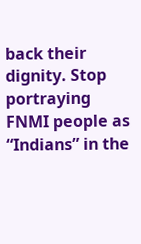back their dignity. Stop portraying FNMI people as “Indians” in the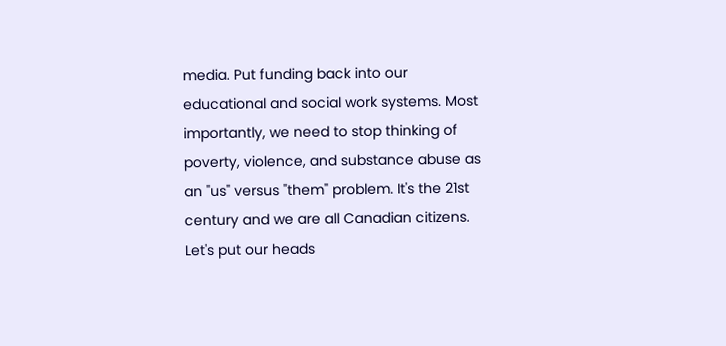media. Put funding back into our educational and social work systems. Most importantly, we need to stop thinking of poverty, violence, and substance abuse as an "us" versus "them" problem. It's the 21st century and we are all Canadian citizens. Let's put our heads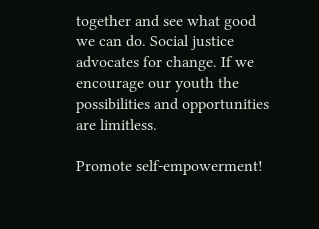together and see what good we can do. Social justice advocates for change. If we encourage our youth the possibilities and opportunities are limitless.

Promote self-empowerment!